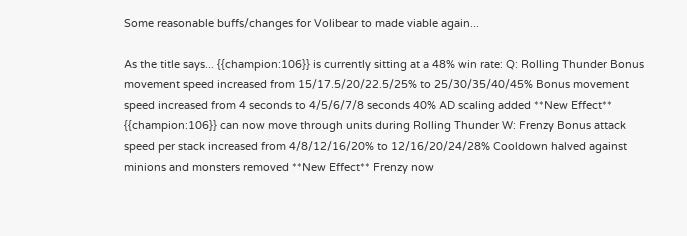Some reasonable buffs/changes for Volibear to made viable again...

As the title says... {{champion:106}} is currently sitting at a 48% win rate: Q: Rolling Thunder Bonus movement speed increased from 15/17.5/20/22.5/25% to 25/30/35/40/45% Bonus movement speed increased from 4 seconds to 4/5/6/7/8 seconds 40% AD scaling added **New Effect** {{champion:106}} can now move through units during Rolling Thunder W: Frenzy Bonus attack speed per stack increased from 4/8/12/16/20% to 12/16/20/24/28% Cooldown halved against minions and monsters removed **New Effect** Frenzy now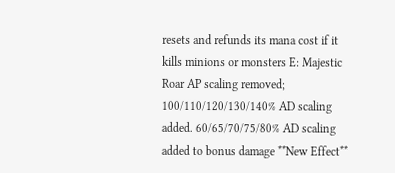resets and refunds its mana cost if it kills minions or monsters E: Majestic Roar AP scaling removed; 100/110/120/130/140% AD scaling added. 60/65/70/75/80% AD scaling added to bonus damage **New Effect**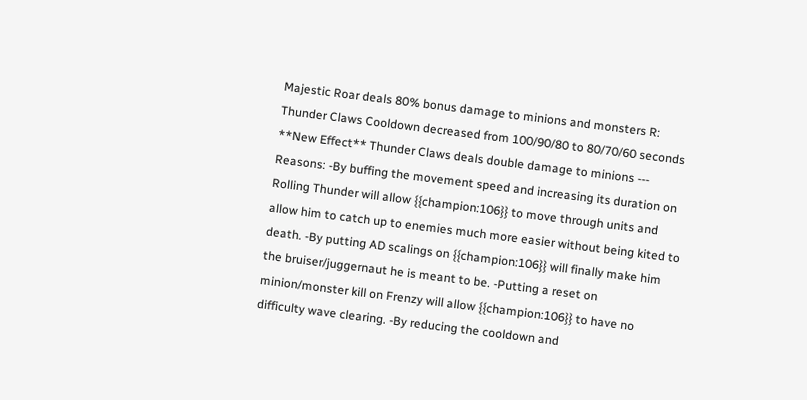Majestic Roar deals 80% bonus damage to minions and monsters R: Thunder Claws Cooldown decreased from 100/90/80 to 80/70/60 seconds **New Effect** Thunder Claws deals double damage to minions --- Reasons: -By buffing the movement speed and increasing its duration on Rolling Thunder will allow {{champion:106}} to move through units and allow him to catch up to enemies much more easier without being kited to death. -By putting AD scalings on {{champion:106}} will finally make him the bruiser/juggernaut he is meant to be. -Putting a reset on minion/monster kill on Frenzy will allow {{champion:106}} to have no difficulty wave clearing. -By reducing the cooldown and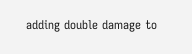adding double damage to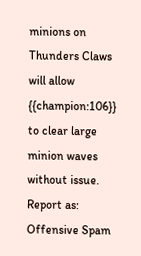minions on Thunders Claws will allow {{champion:106}} to clear large minion waves without issue.
Report as:
Offensive Spam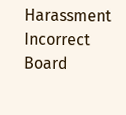Harassment Incorrect Board